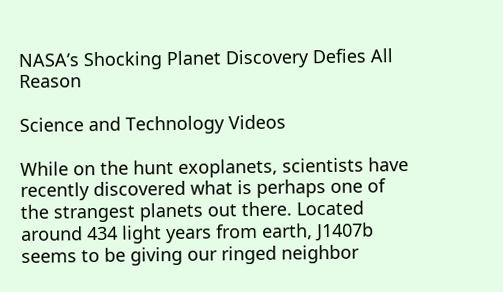NASA’s Shocking Planet Discovery Defies All Reason

Science and Technology Videos

While on the hunt exoplanets, scientists have recently discovered what is perhaps one of the strangest planets out there. Located around 434 light years from earth, J1407b seems to be giving our ringed neighbor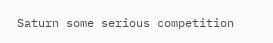Saturn some serious competition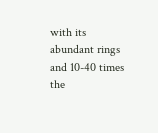with its abundant rings and 10-40 times the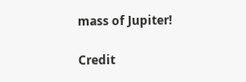mass of Jupiter!

Credit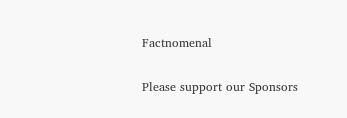Factnomenal

Please support our Sponsors